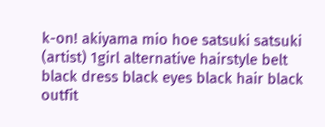k-on! akiyama mio hoe satsuki satsuki (artist) 1girl alternative hairstyle belt black dress black eyes black hair black outfit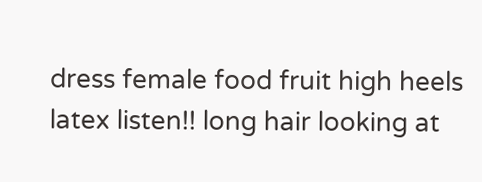dress female food fruit high heels latex listen!! long hair looking at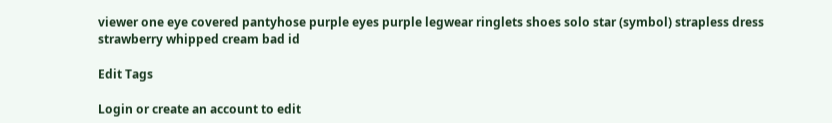viewer one eye covered pantyhose purple eyes purple legwear ringlets shoes solo star (symbol) strapless dress strawberry whipped cream bad id

Edit Tags

Login or create an account to edit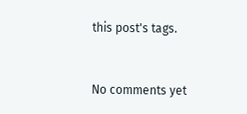this post's tags.


No comments yet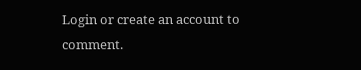Login or create an account to comment.